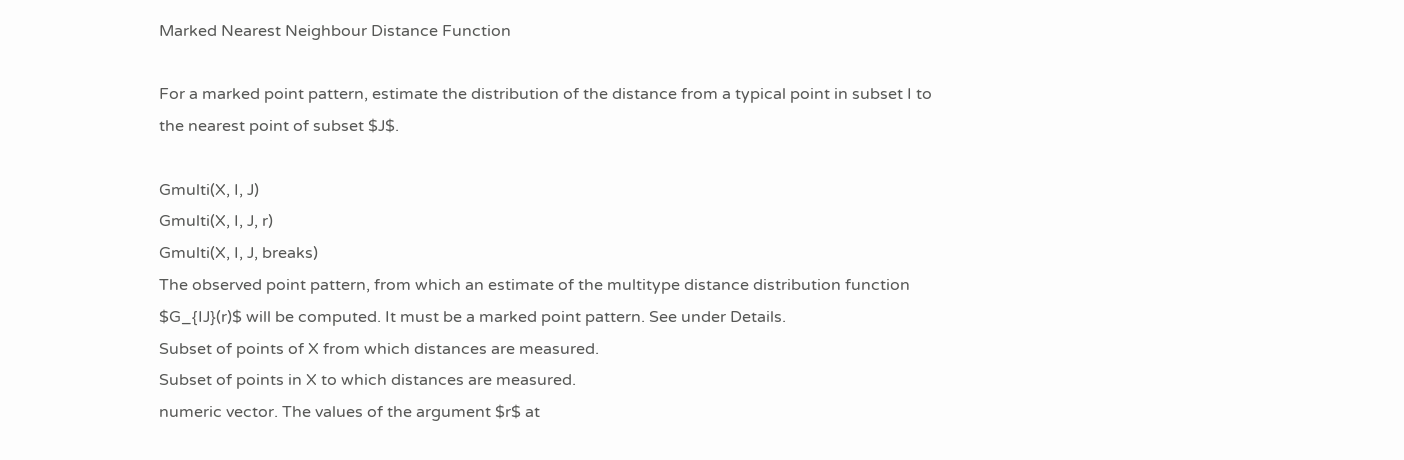Marked Nearest Neighbour Distance Function

For a marked point pattern, estimate the distribution of the distance from a typical point in subset I to the nearest point of subset $J$.

Gmulti(X, I, J)
Gmulti(X, I, J, r)
Gmulti(X, I, J, breaks)
The observed point pattern, from which an estimate of the multitype distance distribution function $G_{IJ}(r)$ will be computed. It must be a marked point pattern. See under Details.
Subset of points of X from which distances are measured.
Subset of points in X to which distances are measured.
numeric vector. The values of the argument $r$ at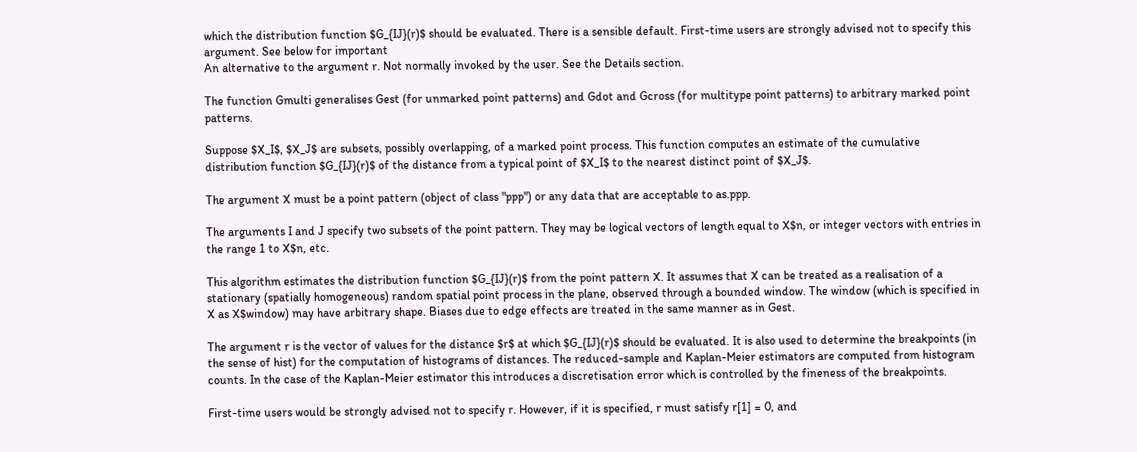which the distribution function $G_{IJ}(r)$ should be evaluated. There is a sensible default. First-time users are strongly advised not to specify this argument. See below for important
An alternative to the argument r. Not normally invoked by the user. See the Details section.

The function Gmulti generalises Gest (for unmarked point patterns) and Gdot and Gcross (for multitype point patterns) to arbitrary marked point patterns.

Suppose $X_I$, $X_J$ are subsets, possibly overlapping, of a marked point process. This function computes an estimate of the cumulative distribution function $G_{IJ}(r)$ of the distance from a typical point of $X_I$ to the nearest distinct point of $X_J$.

The argument X must be a point pattern (object of class "ppp") or any data that are acceptable to as.ppp.

The arguments I and J specify two subsets of the point pattern. They may be logical vectors of length equal to X$n, or integer vectors with entries in the range 1 to X$n, etc.

This algorithm estimates the distribution function $G_{IJ}(r)$ from the point pattern X. It assumes that X can be treated as a realisation of a stationary (spatially homogeneous) random spatial point process in the plane, observed through a bounded window. The window (which is specified in X as X$window) may have arbitrary shape. Biases due to edge effects are treated in the same manner as in Gest.

The argument r is the vector of values for the distance $r$ at which $G_{IJ}(r)$ should be evaluated. It is also used to determine the breakpoints (in the sense of hist) for the computation of histograms of distances. The reduced-sample and Kaplan-Meier estimators are computed from histogram counts. In the case of the Kaplan-Meier estimator this introduces a discretisation error which is controlled by the fineness of the breakpoints.

First-time users would be strongly advised not to specify r. However, if it is specified, r must satisfy r[1] = 0, and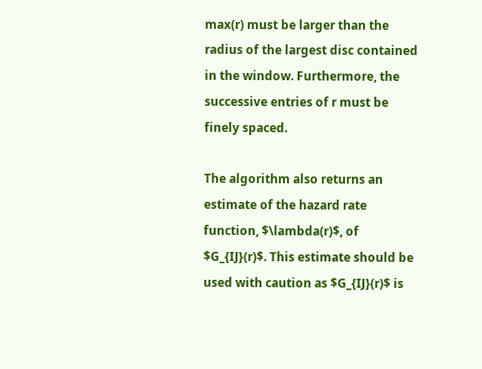max(r) must be larger than the radius of the largest disc contained in the window. Furthermore, the successive entries of r must be finely spaced.

The algorithm also returns an estimate of the hazard rate function, $\lambda(r)$, of $G_{IJ}(r)$. This estimate should be used with caution as $G_{IJ}(r)$ is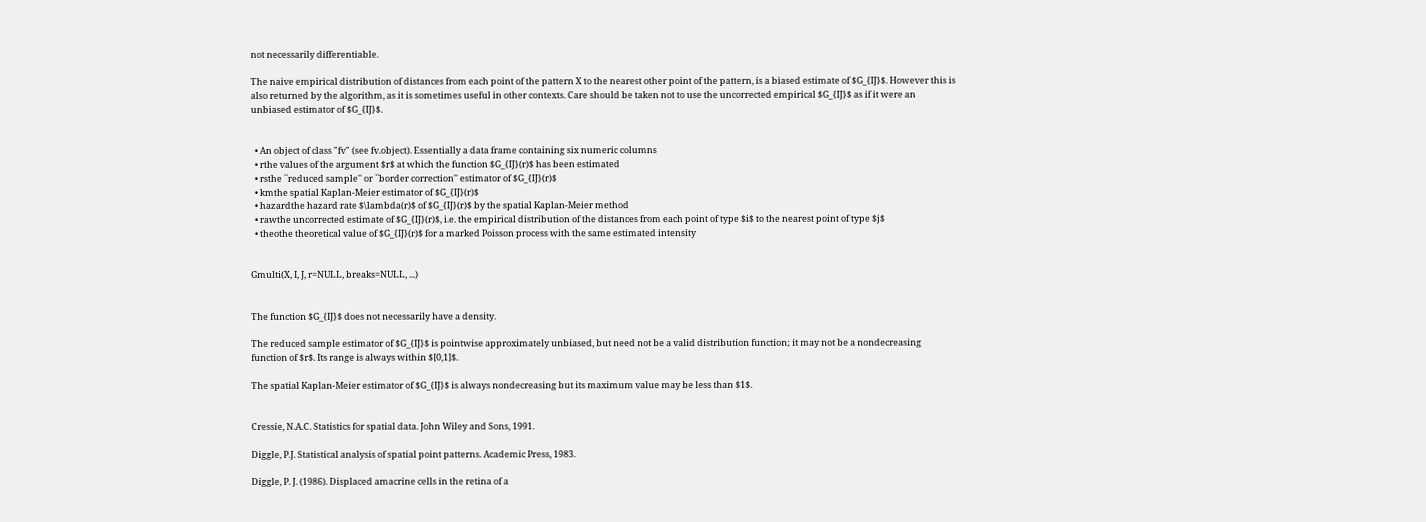not necessarily differentiable.

The naive empirical distribution of distances from each point of the pattern X to the nearest other point of the pattern, is a biased estimate of $G_{IJ}$. However this is also returned by the algorithm, as it is sometimes useful in other contexts. Care should be taken not to use the uncorrected empirical $G_{IJ}$ as if it were an unbiased estimator of $G_{IJ}$.


  • An object of class "fv" (see fv.object). Essentially a data frame containing six numeric columns
  • rthe values of the argument $r$ at which the function $G_{IJ}(r)$ has been estimated
  • rsthe ``reduced sample'' or ``border correction'' estimator of $G_{IJ}(r)$
  • kmthe spatial Kaplan-Meier estimator of $G_{IJ}(r)$
  • hazardthe hazard rate $\lambda(r)$ of $G_{IJ}(r)$ by the spatial Kaplan-Meier method
  • rawthe uncorrected estimate of $G_{IJ}(r)$, i.e. the empirical distribution of the distances from each point of type $i$ to the nearest point of type $j$
  • theothe theoretical value of $G_{IJ}(r)$ for a marked Poisson process with the same estimated intensity


Gmulti(X, I, J, r=NULL, breaks=NULL, ...)


The function $G_{IJ}$ does not necessarily have a density.

The reduced sample estimator of $G_{IJ}$ is pointwise approximately unbiased, but need not be a valid distribution function; it may not be a nondecreasing function of $r$. Its range is always within $[0,1]$.

The spatial Kaplan-Meier estimator of $G_{IJ}$ is always nondecreasing but its maximum value may be less than $1$.


Cressie, N.A.C. Statistics for spatial data. John Wiley and Sons, 1991.

Diggle, P.J. Statistical analysis of spatial point patterns. Academic Press, 1983.

Diggle, P. J. (1986). Displaced amacrine cells in the retina of a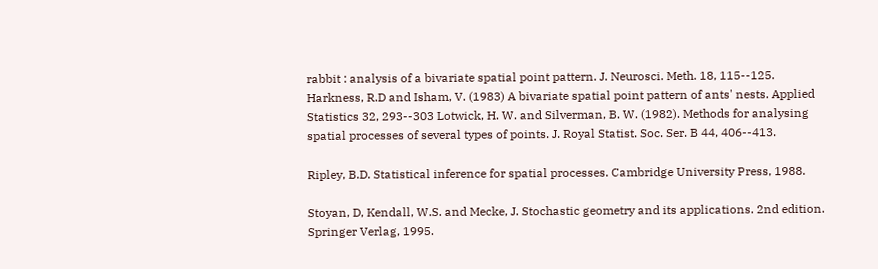rabbit : analysis of a bivariate spatial point pattern. J. Neurosci. Meth. 18, 115--125. Harkness, R.D and Isham, V. (1983) A bivariate spatial point pattern of ants' nests. Applied Statistics 32, 293--303 Lotwick, H. W. and Silverman, B. W. (1982). Methods for analysing spatial processes of several types of points. J. Royal Statist. Soc. Ser. B 44, 406--413.

Ripley, B.D. Statistical inference for spatial processes. Cambridge University Press, 1988.

Stoyan, D, Kendall, W.S. and Mecke, J. Stochastic geometry and its applications. 2nd edition. Springer Verlag, 1995.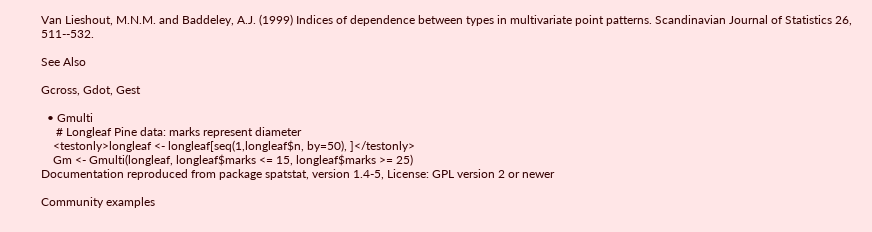Van Lieshout, M.N.M. and Baddeley, A.J. (1999) Indices of dependence between types in multivariate point patterns. Scandinavian Journal of Statistics 26, 511--532.

See Also

Gcross, Gdot, Gest

  • Gmulti
     # Longleaf Pine data: marks represent diameter
    <testonly>longleaf <- longleaf[seq(1,longleaf$n, by=50), ]</testonly>
    Gm <- Gmulti(longleaf, longleaf$marks <= 15, longleaf$marks >= 25)
Documentation reproduced from package spatstat, version 1.4-5, License: GPL version 2 or newer

Community examples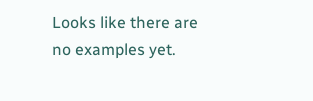Looks like there are no examples yet.